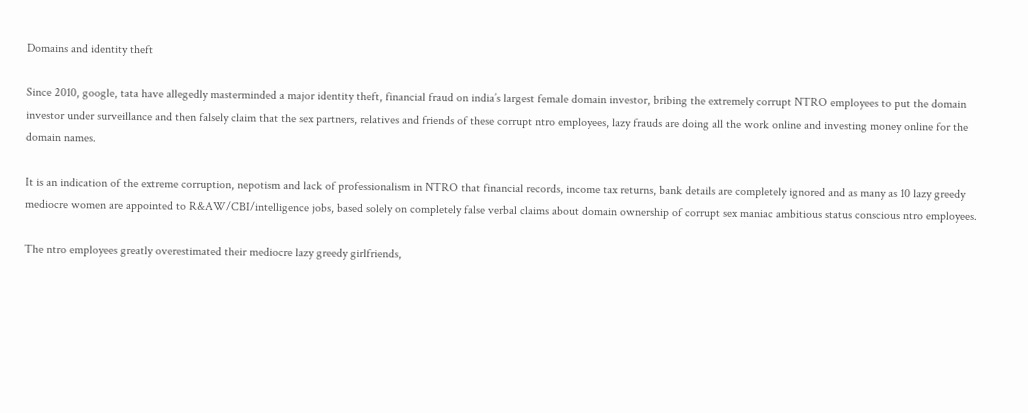Domains and identity theft

Since 2010, google, tata have allegedly masterminded a major identity theft, financial fraud on india’s largest female domain investor, bribing the extremely corrupt NTRO employees to put the domain investor under surveillance and then falsely claim that the sex partners, relatives and friends of these corrupt ntro employees, lazy frauds are doing all the work online and investing money online for the domain names.

It is an indication of the extreme corruption, nepotism and lack of professionalism in NTRO that financial records, income tax returns, bank details are completely ignored and as many as 10 lazy greedy mediocre women are appointed to R&AW/CBI/intelligence jobs, based solely on completely false verbal claims about domain ownership of corrupt sex maniac ambitious status conscious ntro employees.

The ntro employees greatly overestimated their mediocre lazy greedy girlfriends,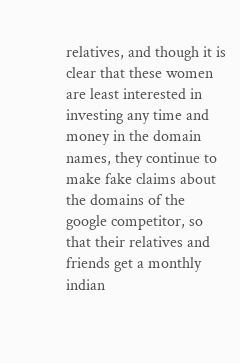relatives, and though it is clear that these women are least interested in investing any time and money in the domain names, they continue to make fake claims about the domains of the google competitor, so that their relatives and friends get a monthly indian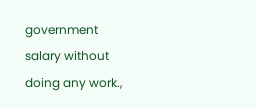government salary without doing any work.,